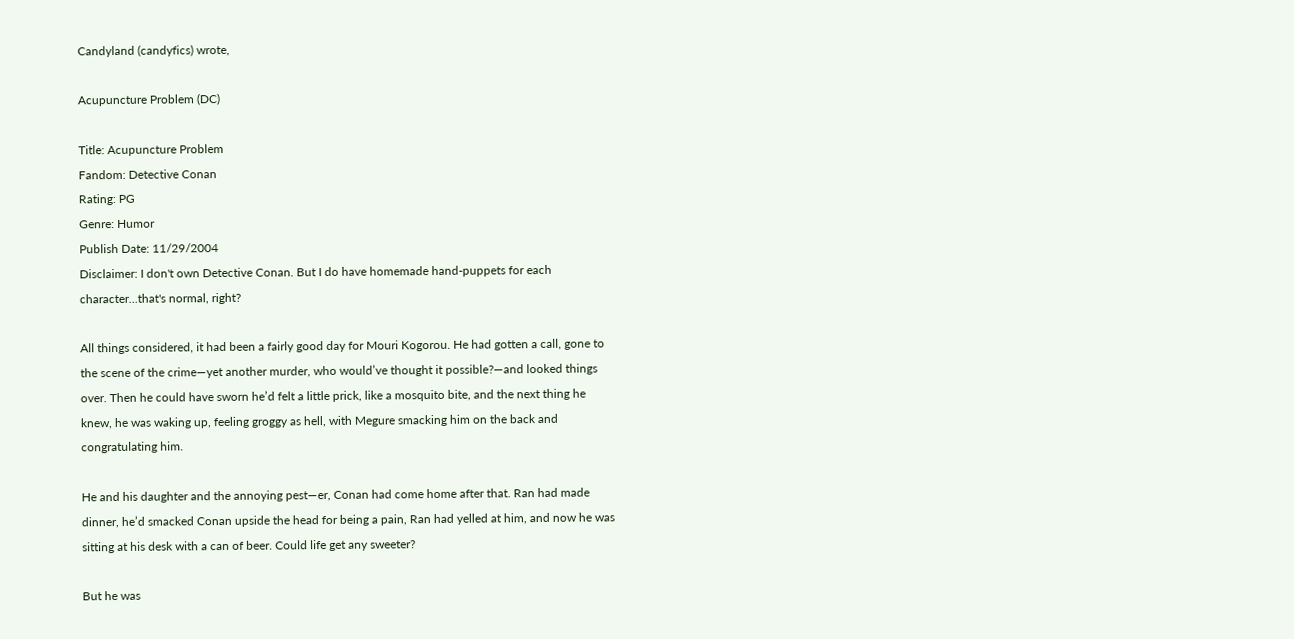Candyland (candyfics) wrote,

Acupuncture Problem (DC)

Title: Acupuncture Problem
Fandom: Detective Conan
Rating: PG
Genre: Humor
Publish Date: 11/29/2004
Disclaimer: I don't own Detective Conan. But I do have homemade hand-puppets for each character...that's normal, right?

All things considered, it had been a fairly good day for Mouri Kogorou. He had gotten a call, gone to the scene of the crime—yet another murder, who would’ve thought it possible?—and looked things over. Then he could have sworn he’d felt a little prick, like a mosquito bite, and the next thing he knew, he was waking up, feeling groggy as hell, with Megure smacking him on the back and congratulating him.

He and his daughter and the annoying pest—er, Conan had come home after that. Ran had made dinner, he’d smacked Conan upside the head for being a pain, Ran had yelled at him, and now he was sitting at his desk with a can of beer. Could life get any sweeter?

But he was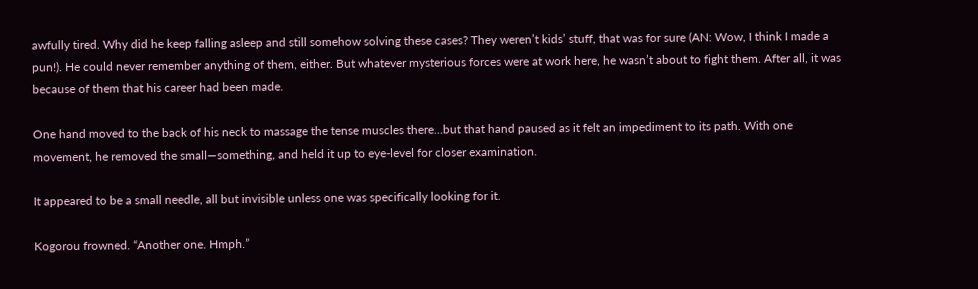awfully tired. Why did he keep falling asleep and still somehow solving these cases? They weren’t kids’ stuff, that was for sure (AN: Wow, I think I made a pun!). He could never remember anything of them, either. But whatever mysterious forces were at work here, he wasn’t about to fight them. After all, it was because of them that his career had been made.

One hand moved to the back of his neck to massage the tense muscles there…but that hand paused as it felt an impediment to its path. With one movement, he removed the small—something, and held it up to eye-level for closer examination.

It appeared to be a small needle, all but invisible unless one was specifically looking for it.

Kogorou frowned. “Another one. Hmph.”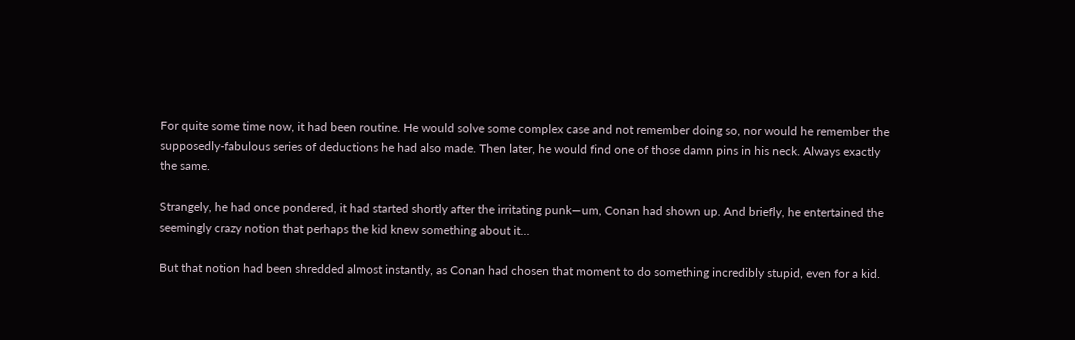For quite some time now, it had been routine. He would solve some complex case and not remember doing so, nor would he remember the supposedly-fabulous series of deductions he had also made. Then later, he would find one of those damn pins in his neck. Always exactly the same.

Strangely, he had once pondered, it had started shortly after the irritating punk—um, Conan had shown up. And briefly, he entertained the seemingly crazy notion that perhaps the kid knew something about it…

But that notion had been shredded almost instantly, as Conan had chosen that moment to do something incredibly stupid, even for a kid.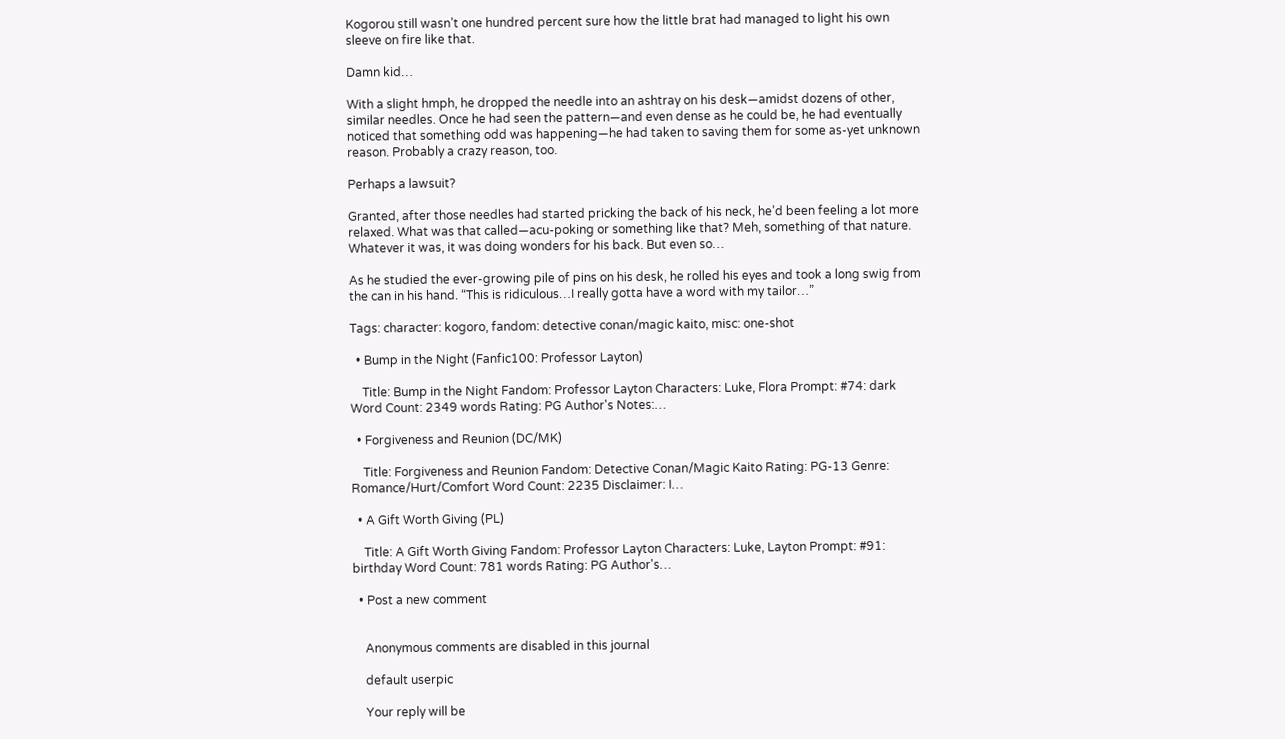Kogorou still wasn’t one hundred percent sure how the little brat had managed to light his own sleeve on fire like that.

Damn kid…

With a slight hmph, he dropped the needle into an ashtray on his desk—amidst dozens of other, similar needles. Once he had seen the pattern—and even dense as he could be, he had eventually noticed that something odd was happening—he had taken to saving them for some as-yet unknown reason. Probably a crazy reason, too.

Perhaps a lawsuit?

Granted, after those needles had started pricking the back of his neck, he’d been feeling a lot more relaxed. What was that called—acu-poking or something like that? Meh, something of that nature. Whatever it was, it was doing wonders for his back. But even so…

As he studied the ever-growing pile of pins on his desk, he rolled his eyes and took a long swig from the can in his hand. “This is ridiculous…I really gotta have a word with my tailor…”

Tags: character: kogoro, fandom: detective conan/magic kaito, misc: one-shot

  • Bump in the Night (Fanfic100: Professor Layton)

    Title: Bump in the Night Fandom: Professor Layton Characters: Luke, Flora Prompt: #74: dark Word Count: 2349 words Rating: PG Author's Notes:…

  • Forgiveness and Reunion (DC/MK)

    Title: Forgiveness and Reunion Fandom: Detective Conan/Magic Kaito Rating: PG-13 Genre: Romance/Hurt/Comfort Word Count: 2235 Disclaimer: I…

  • A Gift Worth Giving (PL)

    Title: A Gift Worth Giving Fandom: Professor Layton Characters: Luke, Layton Prompt: #91: birthday Word Count: 781 words Rating: PG Author's…

  • Post a new comment


    Anonymous comments are disabled in this journal

    default userpic

    Your reply will be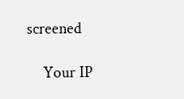screened

    Your IP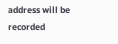address will be recorded